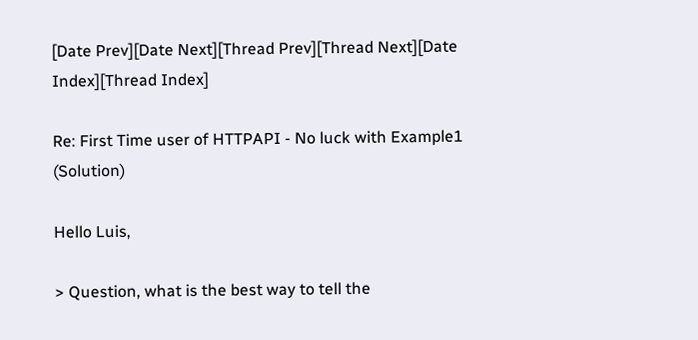[Date Prev][Date Next][Thread Prev][Thread Next][Date Index][Thread Index]

Re: First Time user of HTTPAPI - No luck with Example1 (Solution)

Hello Luis,

> Question, what is the best way to tell the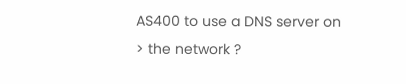AS400 to use a DNS server on
> the network ?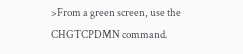>From a green screen, use the CHGTCPDMN command.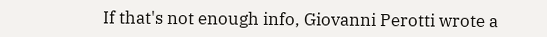If that's not enough info, Giovanni Perotti wrote a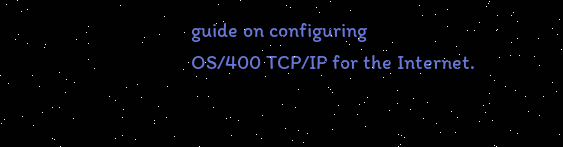guide on configuring
OS/400 TCP/IP for the Internet.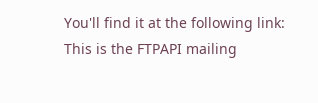You'll find it at the following link:
This is the FTPAPI mailing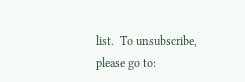list.  To unsubscribe, please go to: